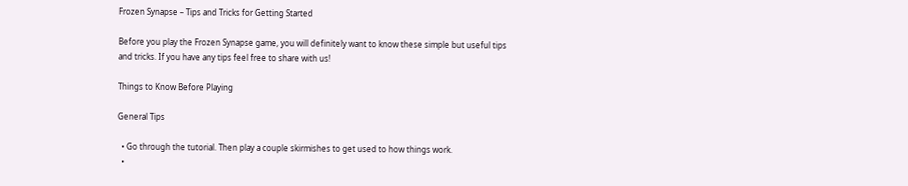Frozen Synapse – Tips and Tricks for Getting Started

Before you play the Frozen Synapse game, you will definitely want to know these simple but useful tips and tricks. If you have any tips feel free to share with us!

Things to Know Before Playing

General Tips

  • Go through the tutorial. Then play a couple skirmishes to get used to how things work.
  •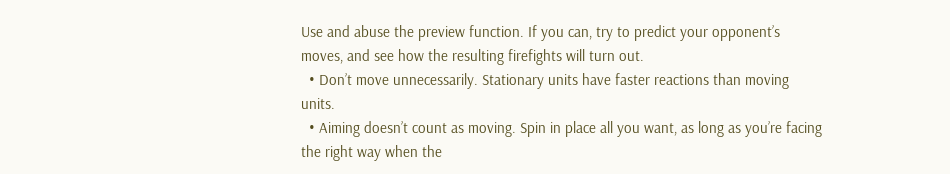Use and abuse the preview function. If you can, try to predict your opponent’s moves, and see how the resulting firefights will turn out.
  • Don’t move unnecessarily. Stationary units have faster reactions than moving units.
  • Aiming doesn’t count as moving. Spin in place all you want, as long as you’re facing the right way when the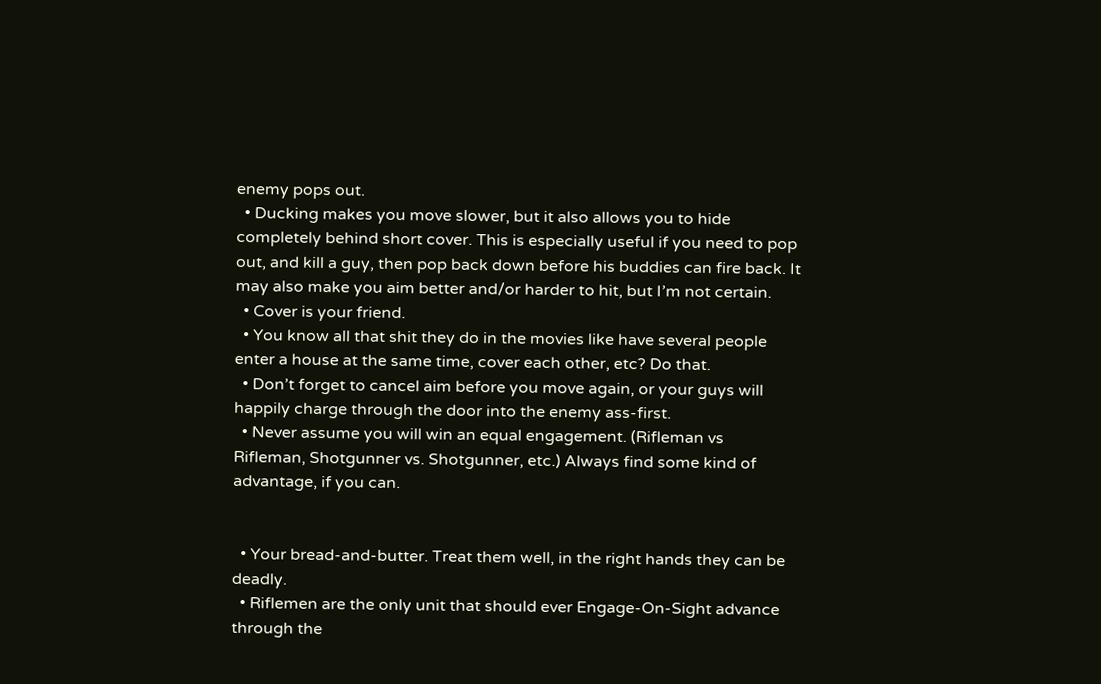enemy pops out.
  • Ducking makes you move slower, but it also allows you to hide completely behind short cover. This is especially useful if you need to pop out, and kill a guy, then pop back down before his buddies can fire back. It may also make you aim better and/or harder to hit, but I’m not certain.
  • Cover is your friend.
  • You know all that shit they do in the movies like have several people enter a house at the same time, cover each other, etc? Do that.
  • Don’t forget to cancel aim before you move again, or your guys will happily charge through the door into the enemy ass-first.
  • Never assume you will win an equal engagement. (Rifleman vs Rifleman, Shotgunner vs. Shotgunner, etc.) Always find some kind of advantage, if you can.


  • Your bread-and-butter. Treat them well, in the right hands they can be deadly.
  • Riflemen are the only unit that should ever Engage-On-Sight advance through the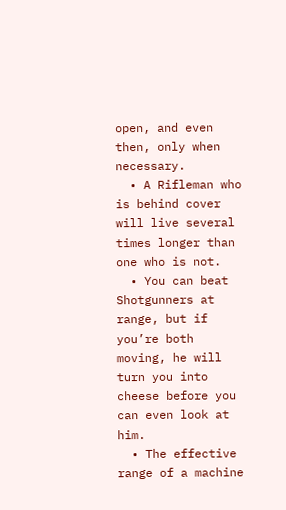open, and even then, only when necessary.
  • A Rifleman who is behind cover will live several times longer than one who is not.
  • You can beat Shotgunners at range, but if you’re both moving, he will turn you into cheese before you can even look at him.
  • The effective range of a machine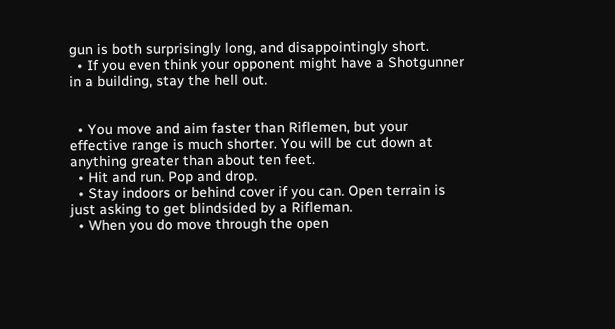gun is both surprisingly long, and disappointingly short.
  • If you even think your opponent might have a Shotgunner in a building, stay the hell out.


  • You move and aim faster than Riflemen, but your effective range is much shorter. You will be cut down at anything greater than about ten feet.
  • Hit and run. Pop and drop.
  • Stay indoors or behind cover if you can. Open terrain is just asking to get blindsided by a Rifleman.
  • When you do move through the open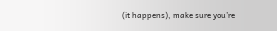(it happens), make sure you’re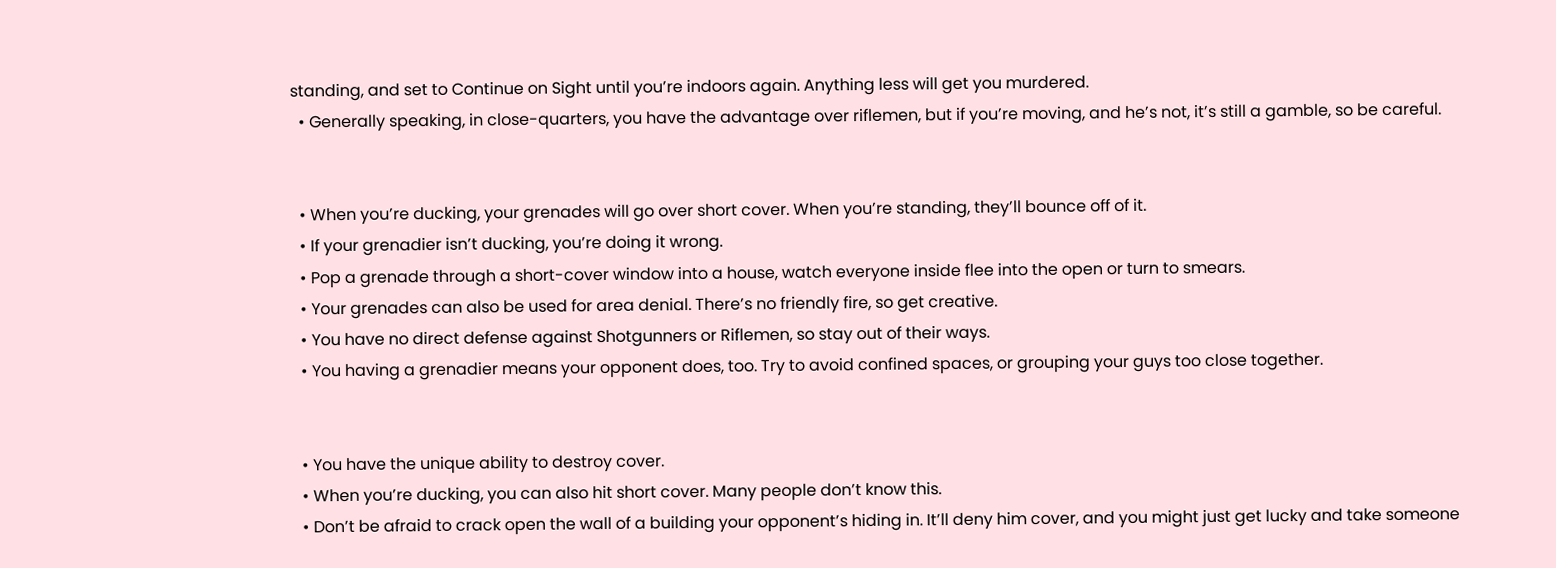standing, and set to Continue on Sight until you’re indoors again. Anything less will get you murdered.
  • Generally speaking, in close-quarters, you have the advantage over riflemen, but if you’re moving, and he’s not, it’s still a gamble, so be careful.


  • When you’re ducking, your grenades will go over short cover. When you’re standing, they’ll bounce off of it.
  • If your grenadier isn’t ducking, you’re doing it wrong.
  • Pop a grenade through a short-cover window into a house, watch everyone inside flee into the open or turn to smears.
  • Your grenades can also be used for area denial. There’s no friendly fire, so get creative.
  • You have no direct defense against Shotgunners or Riflemen, so stay out of their ways.
  • You having a grenadier means your opponent does, too. Try to avoid confined spaces, or grouping your guys too close together.


  • You have the unique ability to destroy cover.
  • When you’re ducking, you can also hit short cover. Many people don’t know this.
  • Don’t be afraid to crack open the wall of a building your opponent’s hiding in. It’ll deny him cover, and you might just get lucky and take someone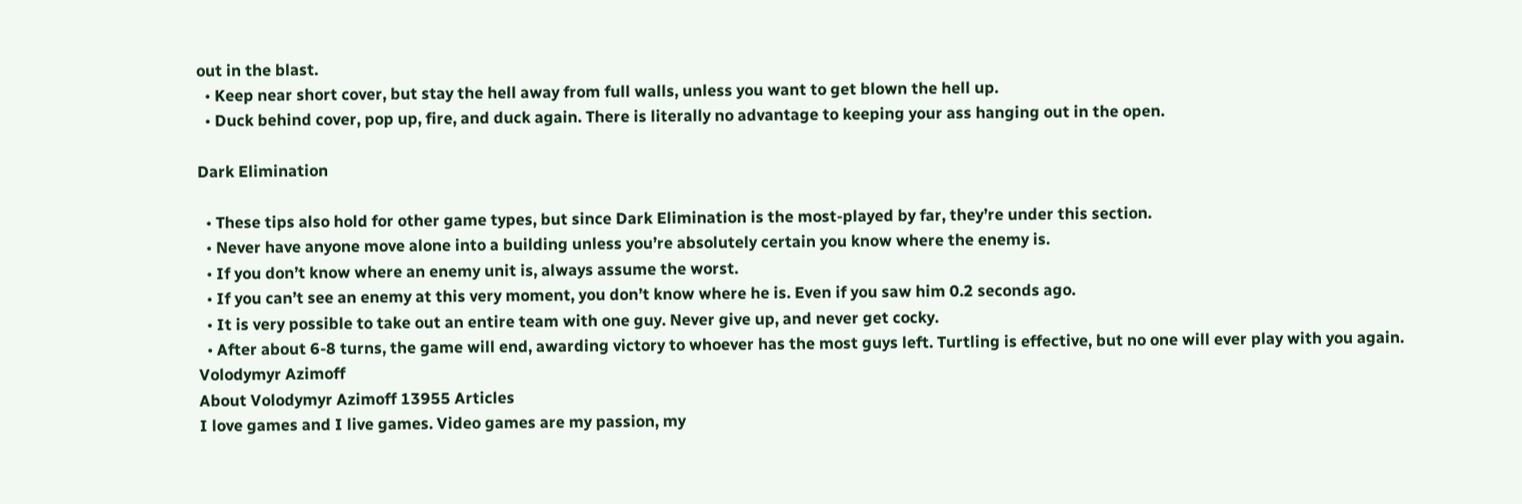out in the blast.
  • Keep near short cover, but stay the hell away from full walls, unless you want to get blown the hell up.
  • Duck behind cover, pop up, fire, and duck again. There is literally no advantage to keeping your ass hanging out in the open.

Dark Elimination

  • These tips also hold for other game types, but since Dark Elimination is the most-played by far, they’re under this section.
  • Never have anyone move alone into a building unless you’re absolutely certain you know where the enemy is.
  • If you don’t know where an enemy unit is, always assume the worst.
  • If you can’t see an enemy at this very moment, you don’t know where he is. Even if you saw him 0.2 seconds ago.
  • It is very possible to take out an entire team with one guy. Never give up, and never get cocky.
  • After about 6-8 turns, the game will end, awarding victory to whoever has the most guys left. Turtling is effective, but no one will ever play with you again.
Volodymyr Azimoff
About Volodymyr Azimoff 13955 Articles
I love games and I live games. Video games are my passion, my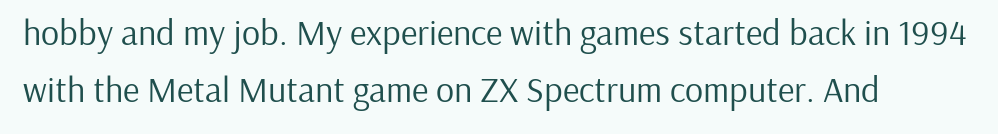hobby and my job. My experience with games started back in 1994 with the Metal Mutant game on ZX Spectrum computer. And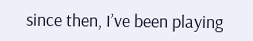since then, I’ve been playing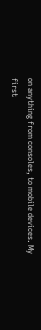on anything from consoles, to mobile devices. My first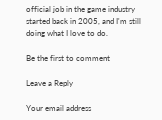official job in the game industry started back in 2005, and I'm still doing what I love to do.

Be the first to comment

Leave a Reply

Your email address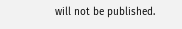will not be published.